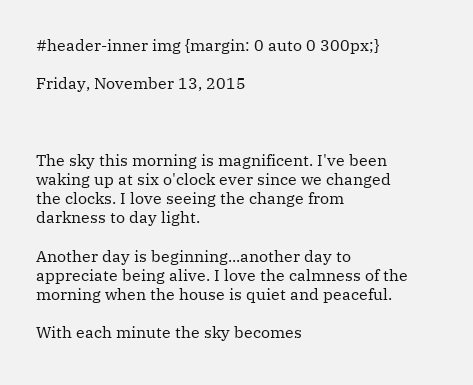#header-inner img {margin: 0 auto 0 300px;}

Friday, November 13, 2015



The sky this morning is magnificent. I've been waking up at six o'clock ever since we changed the clocks. I love seeing the change from darkness to day light.

Another day is beginning...another day to appreciate being alive. I love the calmness of the morning when the house is quiet and peaceful.

With each minute the sky becomes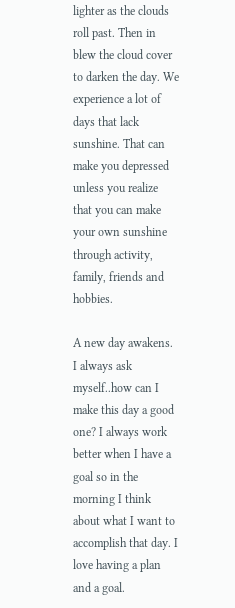lighter as the clouds roll past. Then in blew the cloud cover to darken the day. We experience a lot of days that lack sunshine. That can make you depressed unless you realize that you can make your own sunshine through activity, family, friends and hobbies.

A new day awakens. I always ask myself..how can I make this day a good one? I always work better when I have a goal so in the morning I think about what I want to accomplish that day. I love having a plan and a goal.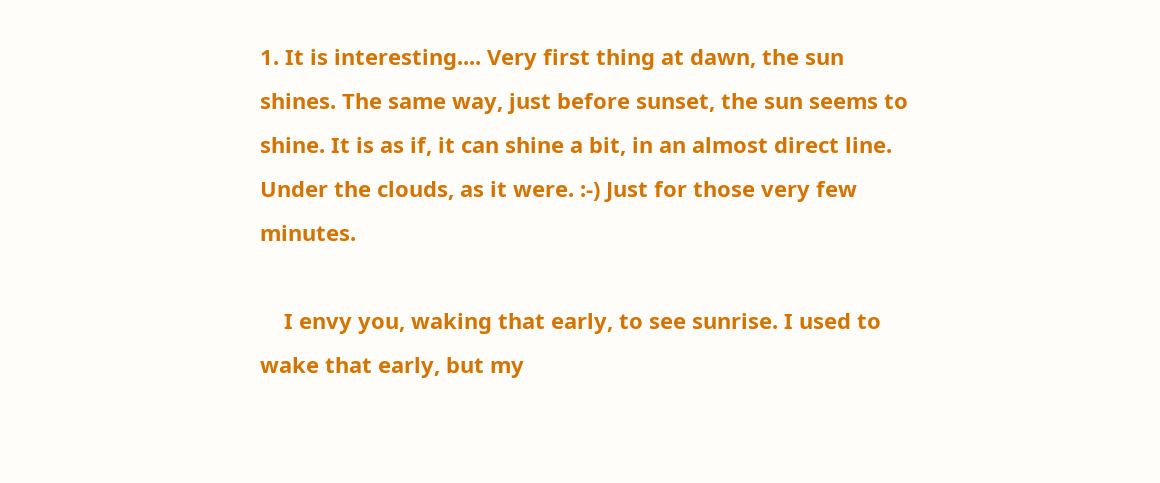1. It is interesting.... Very first thing at dawn, the sun shines. The same way, just before sunset, the sun seems to shine. It is as if, it can shine a bit, in an almost direct line. Under the clouds, as it were. :-) Just for those very few minutes.

    I envy you, waking that early, to see sunrise. I used to wake that early, but my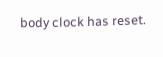body clock has reset.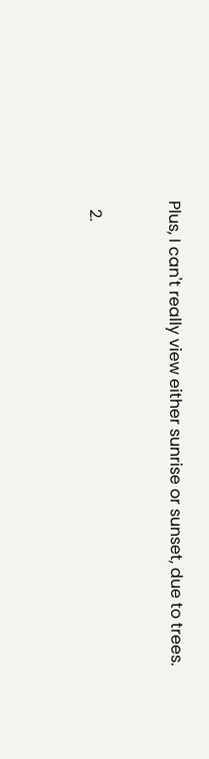Plus, I can't really view either sunrise or sunset, due to trees.


  2.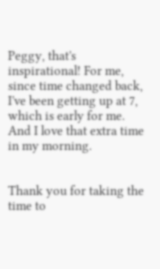Peggy, that's inspirational! For me, since time changed back, I've been getting up at 7, which is early for me. And I love that extra time in my morning.


Thank you for taking the time to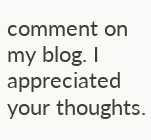comment on my blog. I appreciated your thoughts.